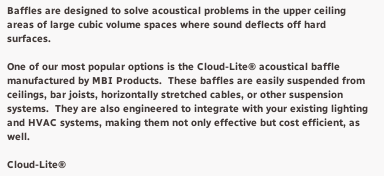Baffles are designed to solve acoustical problems in the upper ceiling areas of large cubic volume spaces where sound deflects off hard surfaces.

One of our most popular options is the Cloud-Lite® acoustical baffle manufactured by MBI Products.  These baffles are easily suspended from ceilings, bar joists, horizontally stretched cables, or other suspension systems.  They are also engineered to integrate with your existing lighting and HVAC systems, making them not only effective but cost efficient, as well.

Cloud-Lite®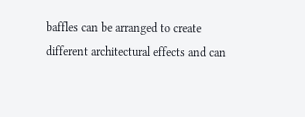baffles can be arranged to create different architectural effects and can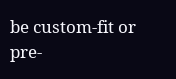be custom-fit or pre-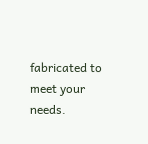fabricated to meet your needs.